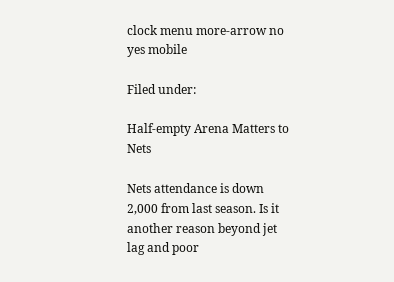clock menu more-arrow no yes mobile

Filed under:

Half-empty Arena Matters to Nets

Nets attendance is down 2,000 from last season. Is it another reason beyond jet lag and poor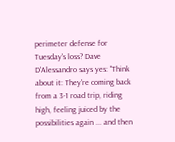perimeter defense for Tuesday's loss? Dave D'Alessandro says yes: "Think about it: They're coming back from a 3-1 road trip, riding high, feeling juiced by the possibilities again ... and then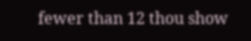fewer than 12 thou show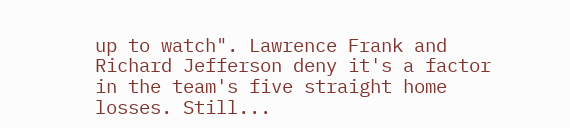up to watch". Lawrence Frank and Richard Jefferson deny it's a factor in the team's five straight home losses. Still...